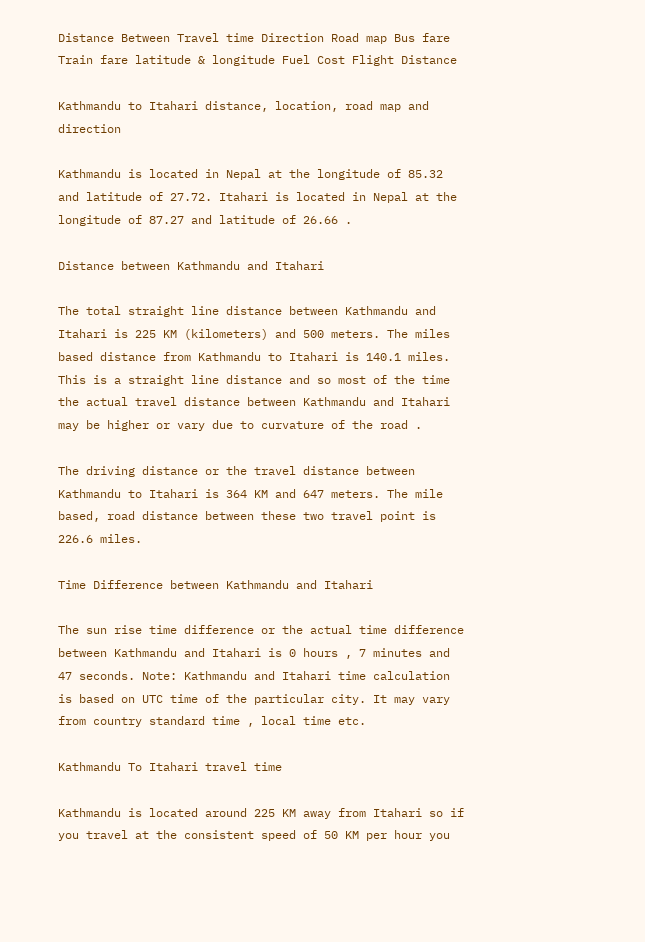Distance Between Travel time Direction Road map Bus fare Train fare latitude & longitude Fuel Cost Flight Distance

Kathmandu to Itahari distance, location, road map and direction

Kathmandu is located in Nepal at the longitude of 85.32 and latitude of 27.72. Itahari is located in Nepal at the longitude of 87.27 and latitude of 26.66 .

Distance between Kathmandu and Itahari

The total straight line distance between Kathmandu and Itahari is 225 KM (kilometers) and 500 meters. The miles based distance from Kathmandu to Itahari is 140.1 miles. This is a straight line distance and so most of the time the actual travel distance between Kathmandu and Itahari may be higher or vary due to curvature of the road .

The driving distance or the travel distance between Kathmandu to Itahari is 364 KM and 647 meters. The mile based, road distance between these two travel point is 226.6 miles.

Time Difference between Kathmandu and Itahari

The sun rise time difference or the actual time difference between Kathmandu and Itahari is 0 hours , 7 minutes and 47 seconds. Note: Kathmandu and Itahari time calculation is based on UTC time of the particular city. It may vary from country standard time , local time etc.

Kathmandu To Itahari travel time

Kathmandu is located around 225 KM away from Itahari so if you travel at the consistent speed of 50 KM per hour you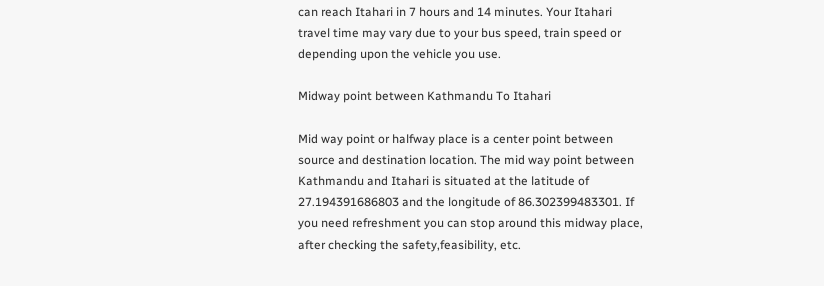can reach Itahari in 7 hours and 14 minutes. Your Itahari travel time may vary due to your bus speed, train speed or depending upon the vehicle you use.

Midway point between Kathmandu To Itahari

Mid way point or halfway place is a center point between source and destination location. The mid way point between Kathmandu and Itahari is situated at the latitude of 27.194391686803 and the longitude of 86.302399483301. If you need refreshment you can stop around this midway place, after checking the safety,feasibility, etc.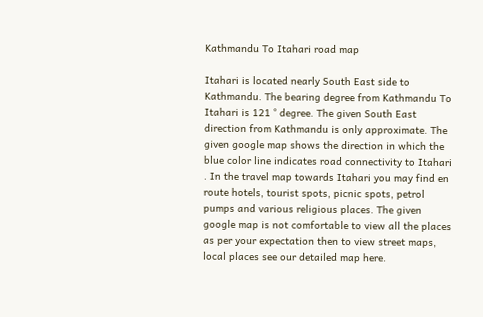Kathmandu To Itahari road map

Itahari is located nearly South East side to Kathmandu. The bearing degree from Kathmandu To Itahari is 121 ° degree. The given South East direction from Kathmandu is only approximate. The given google map shows the direction in which the blue color line indicates road connectivity to Itahari . In the travel map towards Itahari you may find en route hotels, tourist spots, picnic spots, petrol pumps and various religious places. The given google map is not comfortable to view all the places as per your expectation then to view street maps, local places see our detailed map here.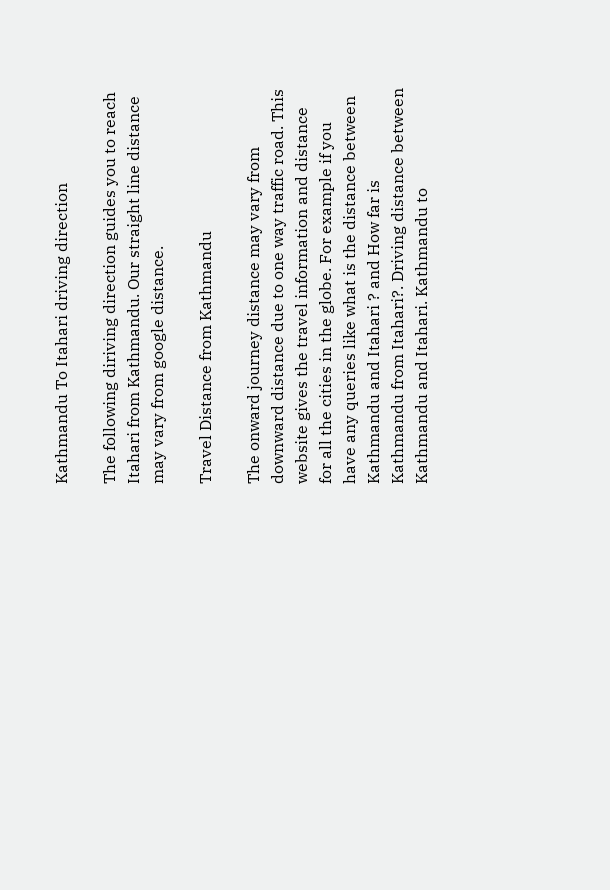Kathmandu To Itahari driving direction

The following diriving direction guides you to reach Itahari from Kathmandu. Our straight line distance may vary from google distance.

Travel Distance from Kathmandu

The onward journey distance may vary from downward distance due to one way traffic road. This website gives the travel information and distance for all the cities in the globe. For example if you have any queries like what is the distance between Kathmandu and Itahari ? and How far is Kathmandu from Itahari?. Driving distance between Kathmandu and Itahari. Kathmandu to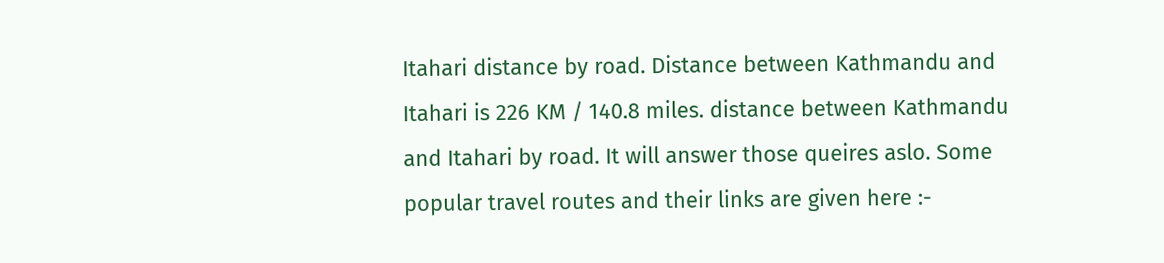Itahari distance by road. Distance between Kathmandu and Itahari is 226 KM / 140.8 miles. distance between Kathmandu and Itahari by road. It will answer those queires aslo. Some popular travel routes and their links are given here :-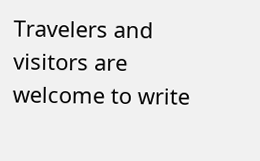Travelers and visitors are welcome to write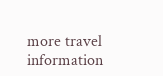more travel information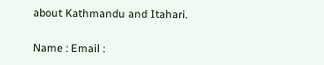about Kathmandu and Itahari.

Name : Email :